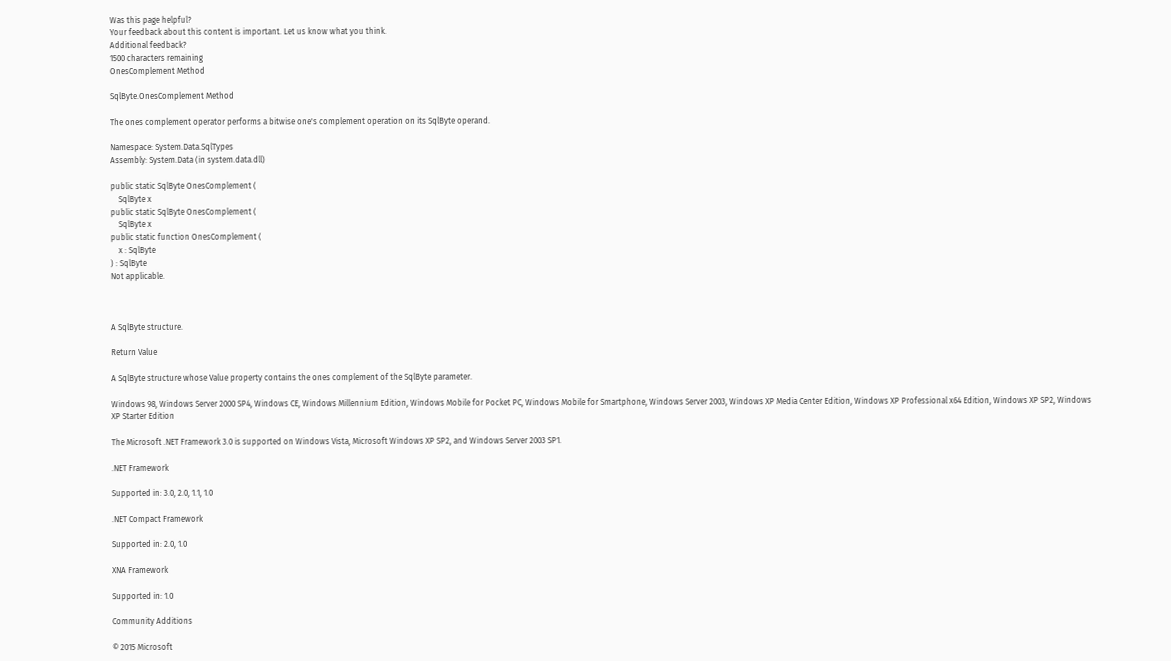Was this page helpful?
Your feedback about this content is important. Let us know what you think.
Additional feedback?
1500 characters remaining
OnesComplement Method

SqlByte.OnesComplement Method

The ones complement operator performs a bitwise one's complement operation on its SqlByte operand.

Namespace: System.Data.SqlTypes
Assembly: System.Data (in system.data.dll)

public static SqlByte OnesComplement (
    SqlByte x
public static SqlByte OnesComplement (
    SqlByte x
public static function OnesComplement (
    x : SqlByte
) : SqlByte
Not applicable.



A SqlByte structure.

Return Value

A SqlByte structure whose Value property contains the ones complement of the SqlByte parameter.

Windows 98, Windows Server 2000 SP4, Windows CE, Windows Millennium Edition, Windows Mobile for Pocket PC, Windows Mobile for Smartphone, Windows Server 2003, Windows XP Media Center Edition, Windows XP Professional x64 Edition, Windows XP SP2, Windows XP Starter Edition

The Microsoft .NET Framework 3.0 is supported on Windows Vista, Microsoft Windows XP SP2, and Windows Server 2003 SP1.

.NET Framework

Supported in: 3.0, 2.0, 1.1, 1.0

.NET Compact Framework

Supported in: 2.0, 1.0

XNA Framework

Supported in: 1.0

Community Additions

© 2015 Microsoft